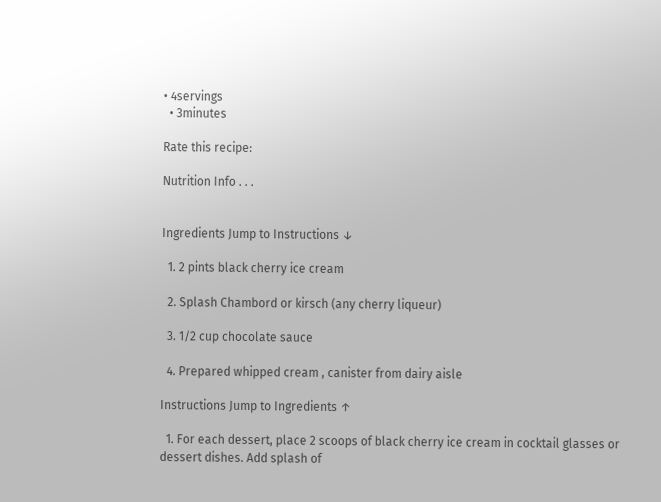• 4servings
  • 3minutes

Rate this recipe:

Nutrition Info . . .


Ingredients Jump to Instructions ↓

  1. 2 pints black cherry ice cream

  2. Splash Chambord or kirsch (any cherry liqueur)

  3. 1/2 cup chocolate sauce

  4. Prepared whipped cream , canister from dairy aisle

Instructions Jump to Ingredients ↑

  1. For each dessert, place 2 scoops of black cherry ice cream in cocktail glasses or dessert dishes. Add splash of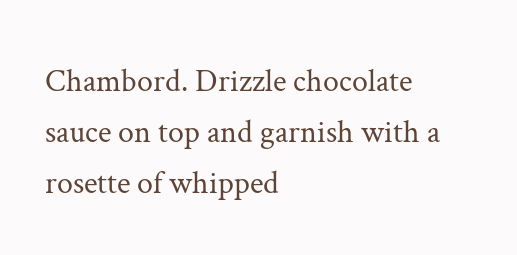Chambord. Drizzle chocolate sauce on top and garnish with a rosette of whipped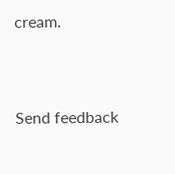cream.


Send feedback